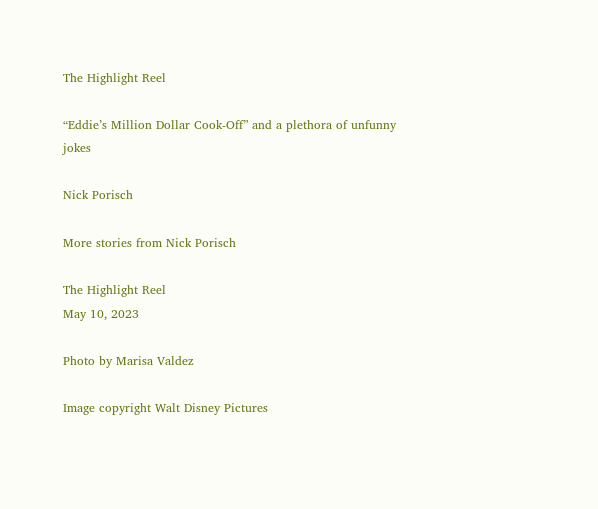The Highlight Reel

“Eddie’s Million Dollar Cook-Off” and a plethora of unfunny jokes

Nick Porisch

More stories from Nick Porisch

The Highlight Reel
May 10, 2023

Photo by Marisa Valdez

Image copyright Walt Disney Pictures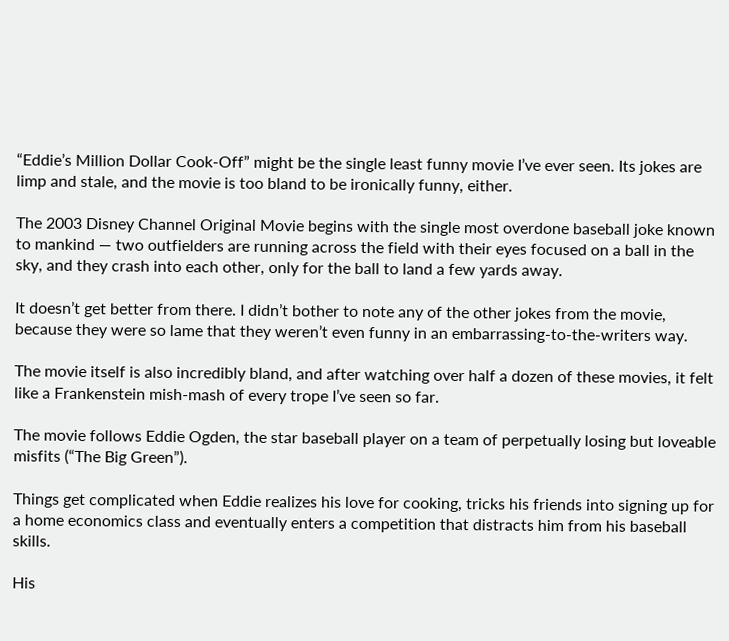“Eddie’s Million Dollar Cook-Off” might be the single least funny movie I’ve ever seen. Its jokes are limp and stale, and the movie is too bland to be ironically funny, either.

The 2003 Disney Channel Original Movie begins with the single most overdone baseball joke known to mankind — two outfielders are running across the field with their eyes focused on a ball in the sky, and they crash into each other, only for the ball to land a few yards away.

It doesn’t get better from there. I didn’t bother to note any of the other jokes from the movie, because they were so lame that they weren’t even funny in an embarrassing-to-the-writers way.

The movie itself is also incredibly bland, and after watching over half a dozen of these movies, it felt like a Frankenstein mish-mash of every trope I’ve seen so far.

The movie follows Eddie Ogden, the star baseball player on a team of perpetually losing but loveable misfits (“The Big Green”).

Things get complicated when Eddie realizes his love for cooking, tricks his friends into signing up for a home economics class and eventually enters a competition that distracts him from his baseball skills.

His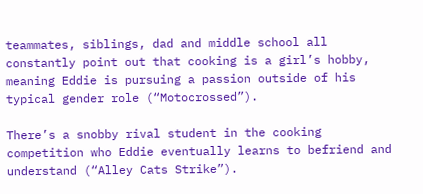teammates, siblings, dad and middle school all constantly point out that cooking is a girl’s hobby, meaning Eddie is pursuing a passion outside of his typical gender role (“Motocrossed”).

There’s a snobby rival student in the cooking competition who Eddie eventually learns to befriend and understand (“Alley Cats Strike”).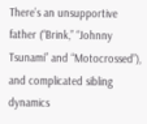There’s an unsupportive father (“Brink,” “Johnny Tsunami” and “Motocrossed”), and complicated sibling dynamics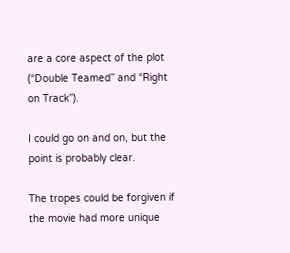are a core aspect of the plot (“Double Teamed” and “Right on Track”).

I could go on and on, but the point is probably clear.

The tropes could be forgiven if the movie had more unique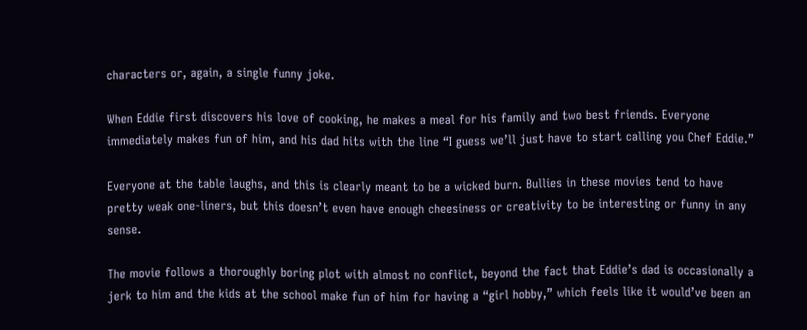characters or, again, a single funny joke.

When Eddie first discovers his love of cooking, he makes a meal for his family and two best friends. Everyone immediately makes fun of him, and his dad hits with the line “I guess we’ll just have to start calling you Chef Eddie.”

Everyone at the table laughs, and this is clearly meant to be a wicked burn. Bullies in these movies tend to have pretty weak one-liners, but this doesn’t even have enough cheesiness or creativity to be interesting or funny in any sense.

The movie follows a thoroughly boring plot with almost no conflict, beyond the fact that Eddie’s dad is occasionally a jerk to him and the kids at the school make fun of him for having a “girl hobby,” which feels like it would’ve been an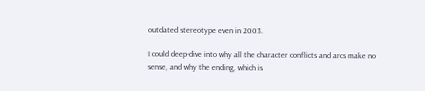outdated stereotype even in 2003.

I could deep-dive into why all the character conflicts and arcs make no sense, and why the ending, which is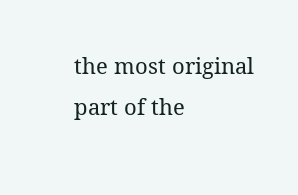the most original part of the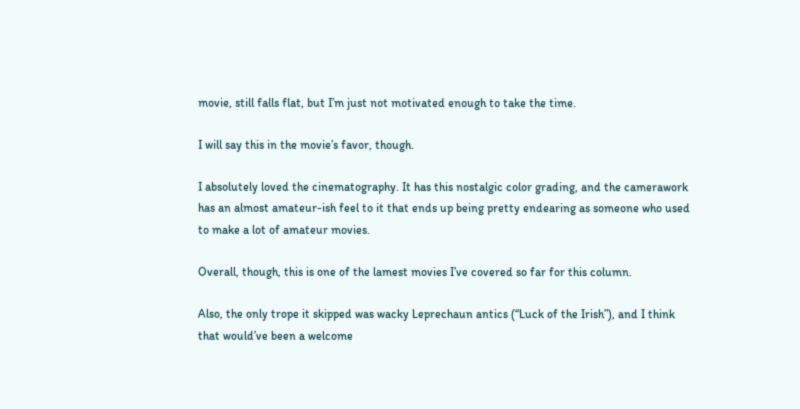movie, still falls flat, but I’m just not motivated enough to take the time.

I will say this in the movie’s favor, though.

I absolutely loved the cinematography. It has this nostalgic color grading, and the camerawork has an almost amateur-ish feel to it that ends up being pretty endearing as someone who used to make a lot of amateur movies.

Overall, though, this is one of the lamest movies I’ve covered so far for this column.

Also, the only trope it skipped was wacky Leprechaun antics (“Luck of the Irish”), and I think that would’ve been a welcome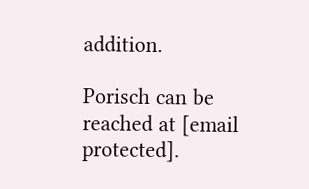addition.

Porisch can be reached at [email protected].